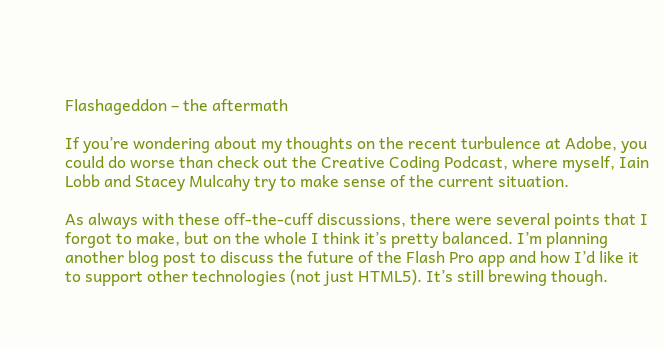Flashageddon – the aftermath

If you’re wondering about my thoughts on the recent turbulence at Adobe, you could do worse than check out the Creative Coding Podcast, where myself, Iain Lobb and Stacey Mulcahy try to make sense of the current situation.

As always with these off-the-cuff discussions, there were several points that I forgot to make, but on the whole I think it’s pretty balanced. I’m planning another blog post to discuss the future of the Flash Pro app and how I’d like it to support other technologies (not just HTML5). It’s still brewing though.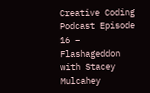Creative Coding Podcast Episode 16 – Flashageddon with Stacey Mulcahey